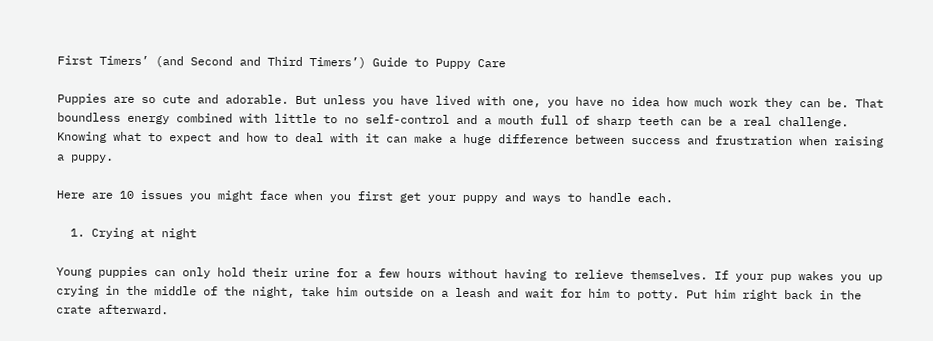First Timers’ (and Second and Third Timers’) Guide to Puppy Care

Puppies are so cute and adorable. But unless you have lived with one, you have no idea how much work they can be. That boundless energy combined with little to no self-control and a mouth full of sharp teeth can be a real challenge. Knowing what to expect and how to deal with it can make a huge difference between success and frustration when raising a puppy.

Here are 10 issues you might face when you first get your puppy and ways to handle each.

  1. Crying at night

Young puppies can only hold their urine for a few hours without having to relieve themselves. If your pup wakes you up crying in the middle of the night, take him outside on a leash and wait for him to potty. Put him right back in the crate afterward.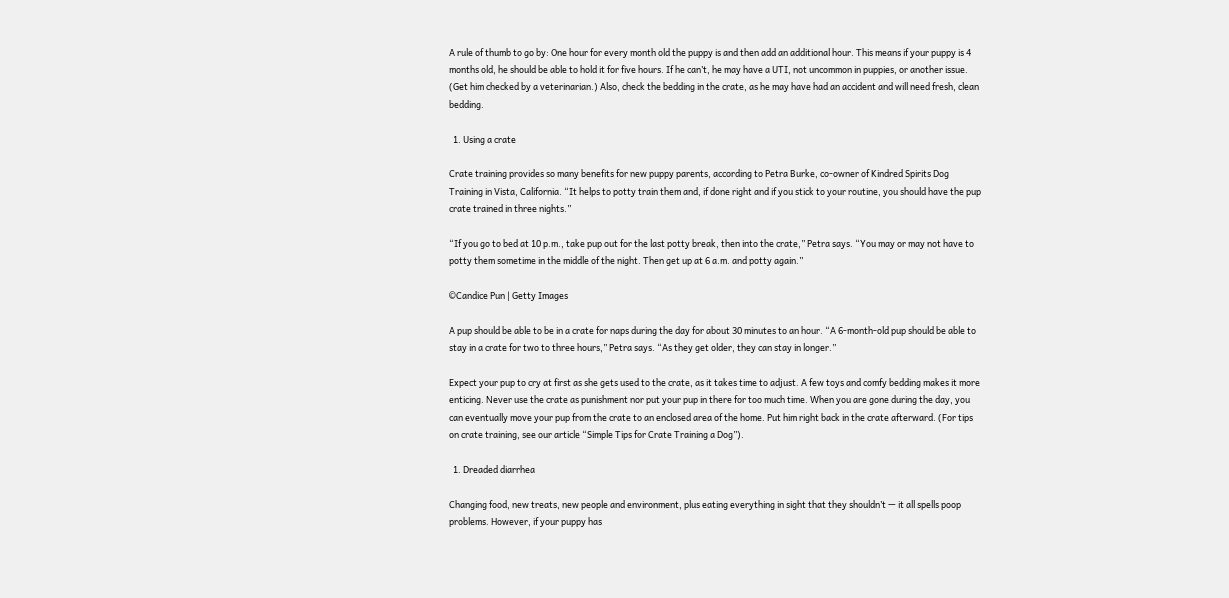A rule of thumb to go by: One hour for every month old the puppy is and then add an additional hour. This means if your puppy is 4 months old, he should be able to hold it for five hours. If he can’t, he may have a UTI, not uncommon in puppies, or another issue. (Get him checked by a veterinarian.) Also, check the bedding in the crate, as he may have had an accident and will need fresh, clean bedding.

  1. Using a crate

Crate training provides so many benefits for new puppy parents, according to Petra Burke, co-owner of Kindred Spirits Dog Training in Vista, California. “It helps to potty train them and, if done right and if you stick to your routine, you should have the pup crate trained in three nights.”

“If you go to bed at 10 p.m., take pup out for the last potty break, then into the crate,” Petra says. “You may or may not have to potty them sometime in the middle of the night. Then get up at 6 a.m. and potty again.”

©Candice Pun | Getty Images

A pup should be able to be in a crate for naps during the day for about 30 minutes to an hour. “A 6-month-old pup should be able to stay in a crate for two to three hours,” Petra says. “As they get older, they can stay in longer.”

Expect your pup to cry at first as she gets used to the crate, as it takes time to adjust. A few toys and comfy bedding makes it more enticing. Never use the crate as punishment nor put your pup in there for too much time. When you are gone during the day, you can eventually move your pup from the crate to an enclosed area of the home. Put him right back in the crate afterward. (For tips on crate training, see our article “Simple Tips for Crate Training a Dog”).

  1. Dreaded diarrhea

Changing food, new treats, new people and environment, plus eating everything in sight that they shouldn’t — it all spells poop problems. However, if your puppy has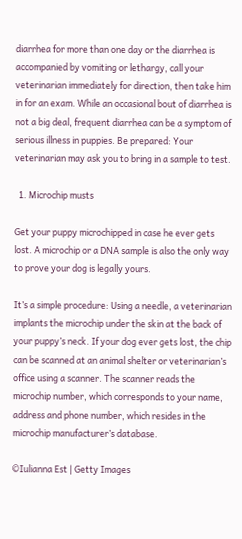diarrhea for more than one day or the diarrhea is accompanied by vomiting or lethargy, call your veterinarian immediately for direction, then take him in for an exam. While an occasional bout of diarrhea is not a big deal, frequent diarrhea can be a symptom of serious illness in puppies. Be prepared: Your veterinarian may ask you to bring in a sample to test.

  1. Microchip musts

Get your puppy microchipped in case he ever gets lost. A microchip or a DNA sample is also the only way to prove your dog is legally yours.

It’s a simple procedure: Using a needle, a veterinarian implants the microchip under the skin at the back of your puppy’s neck. If your dog ever gets lost, the chip can be scanned at an animal shelter or veterinarian’s office using a scanner. The scanner reads the microchip number, which corresponds to your name, address and phone number, which resides in the microchip manufacturer’s database.

©Iulianna Est | Getty Images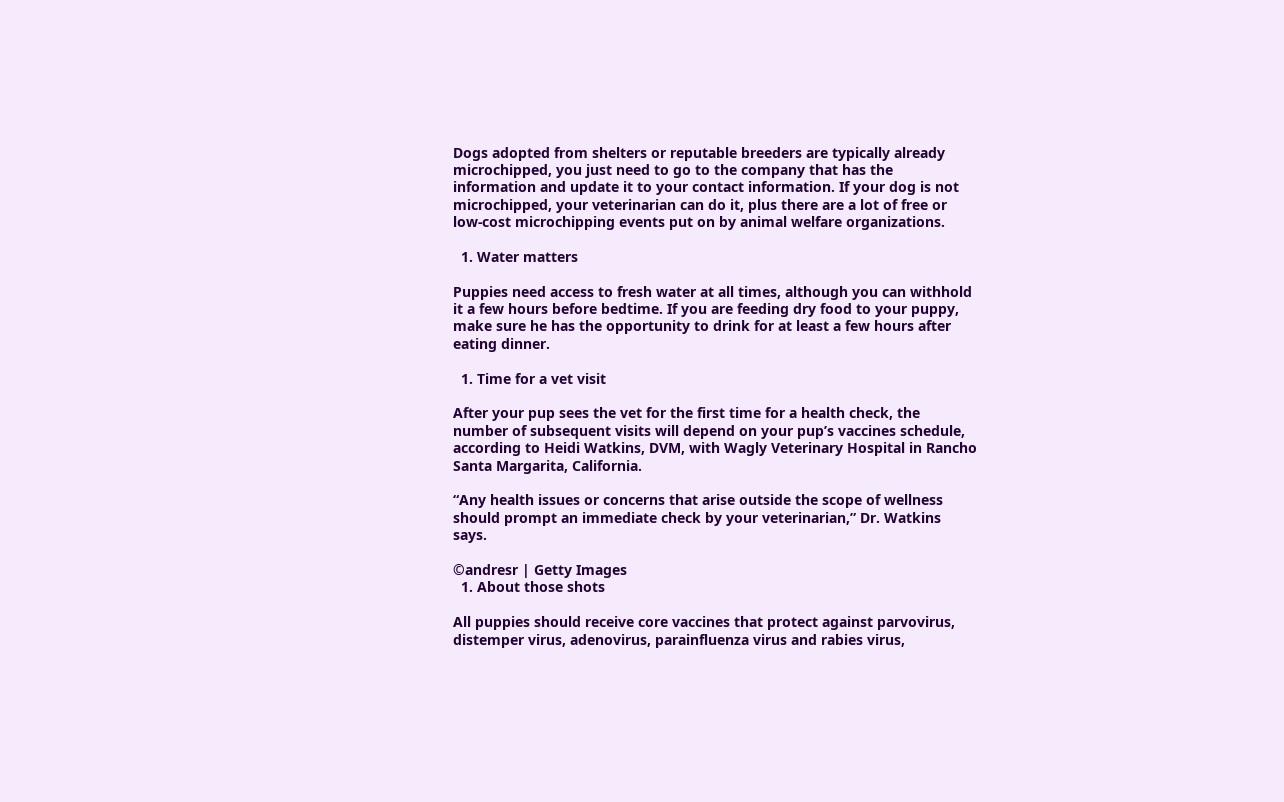Dogs adopted from shelters or reputable breeders are typically already microchipped, you just need to go to the company that has the information and update it to your contact information. If your dog is not microchipped, your veterinarian can do it, plus there are a lot of free or low-cost microchipping events put on by animal welfare organizations.

  1. Water matters

Puppies need access to fresh water at all times, although you can withhold it a few hours before bedtime. If you are feeding dry food to your puppy, make sure he has the opportunity to drink for at least a few hours after eating dinner.

  1. Time for a vet visit

After your pup sees the vet for the first time for a health check, the number of subsequent visits will depend on your pup’s vaccines schedule, according to Heidi Watkins, DVM, with Wagly Veterinary Hospital in Rancho Santa Margarita, California.

“Any health issues or concerns that arise outside the scope of wellness should prompt an immediate check by your veterinarian,” Dr. Watkins says.

©andresr | Getty Images
  1. About those shots

All puppies should receive core vaccines that protect against parvovirus, distemper virus, adenovirus, parainfluenza virus and rabies virus,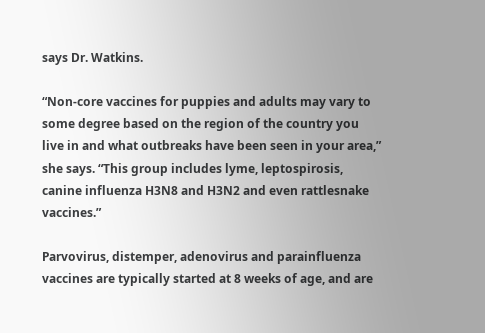says Dr. Watkins.

“Non-core vaccines for puppies and adults may vary to some degree based on the region of the country you live in and what outbreaks have been seen in your area,” she says. “This group includes lyme, leptospirosis, canine influenza H3N8 and H3N2 and even rattlesnake vaccines.”

Parvovirus, distemper, adenovirus and parainfluenza vaccines are typically started at 8 weeks of age, and are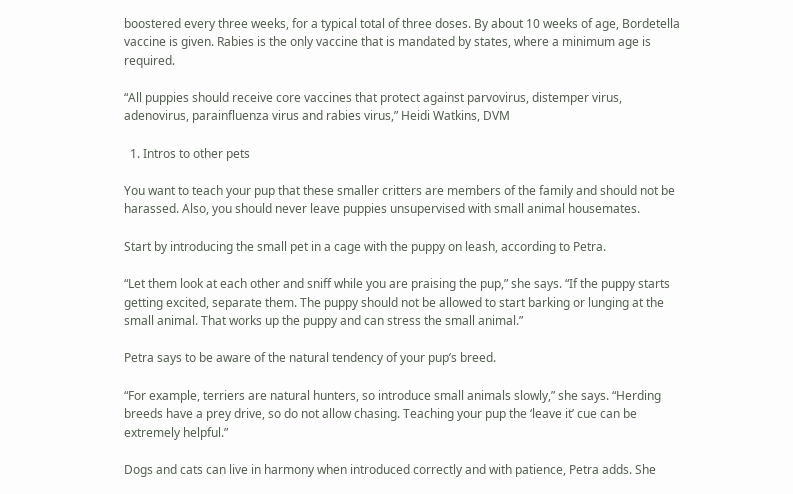boostered every three weeks, for a typical total of three doses. By about 10 weeks of age, Bordetella vaccine is given. Rabies is the only vaccine that is mandated by states, where a minimum age is required.

“All puppies should receive core vaccines that protect against parvovirus, distemper virus, adenovirus, parainfluenza virus and rabies virus,” Heidi Watkins, DVM

  1. Intros to other pets

You want to teach your pup that these smaller critters are members of the family and should not be harassed. Also, you should never leave puppies unsupervised with small animal housemates.

Start by introducing the small pet in a cage with the puppy on leash, according to Petra.

“Let them look at each other and sniff while you are praising the pup,” she says. “If the puppy starts getting excited, separate them. The puppy should not be allowed to start barking or lunging at the small animal. That works up the puppy and can stress the small animal.”

Petra says to be aware of the natural tendency of your pup’s breed.

“For example, terriers are natural hunters, so introduce small animals slowly,” she says. “Herding breeds have a prey drive, so do not allow chasing. Teaching your pup the ‘leave it’ cue can be extremely helpful.”

Dogs and cats can live in harmony when introduced correctly and with patience, Petra adds. She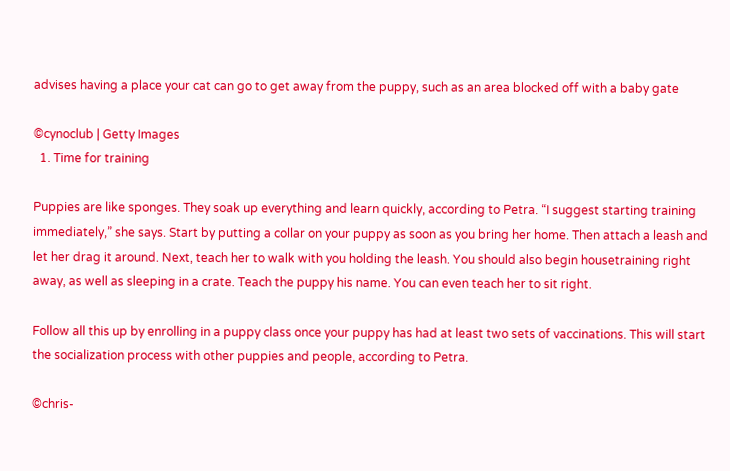advises having a place your cat can go to get away from the puppy, such as an area blocked off with a baby gate

©cynoclub | Getty Images
  1. Time for training

Puppies are like sponges. They soak up everything and learn quickly, according to Petra. “I suggest starting training immediately,” she says. Start by putting a collar on your puppy as soon as you bring her home. Then attach a leash and let her drag it around. Next, teach her to walk with you holding the leash. You should also begin housetraining right away, as well as sleeping in a crate. Teach the puppy his name. You can even teach her to sit right.

Follow all this up by enrolling in a puppy class once your puppy has had at least two sets of vaccinations. This will start the socialization process with other puppies and people, according to Petra.

©chris-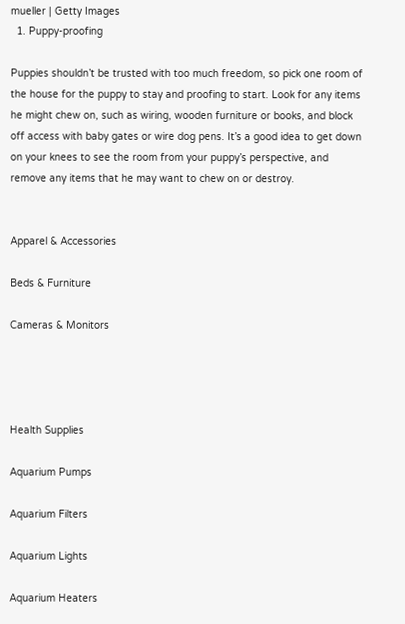mueller | Getty Images
  1. Puppy-proofing

Puppies shouldn’t be trusted with too much freedom, so pick one room of the house for the puppy to stay and proofing to start. Look for any items he might chew on, such as wiring, wooden furniture or books, and block off access with baby gates or wire dog pens. It’s a good idea to get down on your knees to see the room from your puppy’s perspective, and remove any items that he may want to chew on or destroy.


Apparel & Accessories

Beds & Furniture

Cameras & Monitors




Health Supplies

Aquarium Pumps

Aquarium Filters

Aquarium Lights

Aquarium Heaters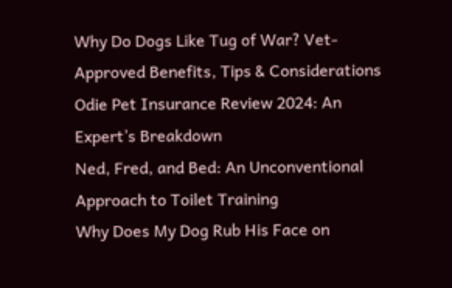Why Do Dogs Like Tug of War? Vet-Approved Benefits, Tips & Considerations
Odie Pet Insurance Review 2024: An Expert’s Breakdown
Ned, Fred, and Bed: An Unconventional Approach to Toilet Training
Why Does My Dog Rub His Face on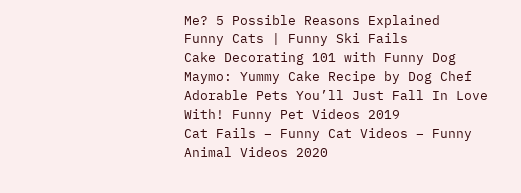Me? 5 Possible Reasons Explained
Funny Cats | Funny Ski Fails
Cake Decorating 101 with Funny Dog Maymo: Yummy Cake Recipe by Dog Chef
Adorable Pets You’ll Just Fall In Love With! Funny Pet Videos 2019
Cat Fails – Funny Cat Videos – Funny Animal Videos 2020